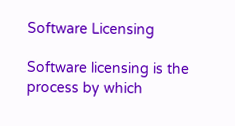Software Licensing

Software licensing is the process by which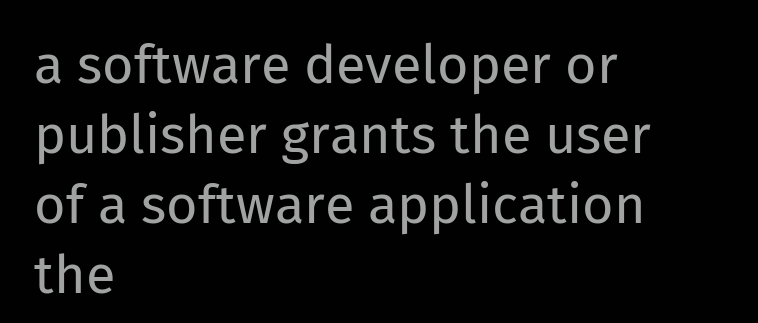a software developer or publisher grants the user of a software application the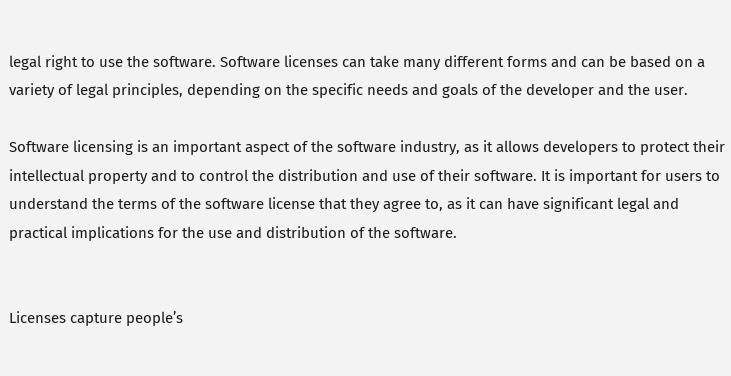legal right to use the software. Software licenses can take many different forms and can be based on a variety of legal principles, depending on the specific needs and goals of the developer and the user.

Software licensing is an important aspect of the software industry, as it allows developers to protect their intellectual property and to control the distribution and use of their software. It is important for users to understand the terms of the software license that they agree to, as it can have significant legal and practical implications for the use and distribution of the software.


Licenses capture people’s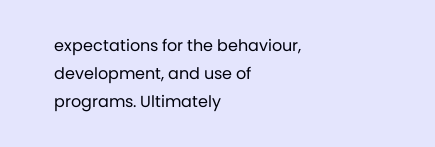expectations for the behaviour, development, and use of programs. Ultimately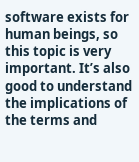software exists for human beings, so this topic is very important. It’s also good to understand the implications of the terms and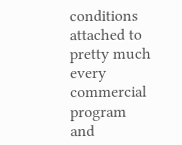conditions attached to pretty much every commercial program and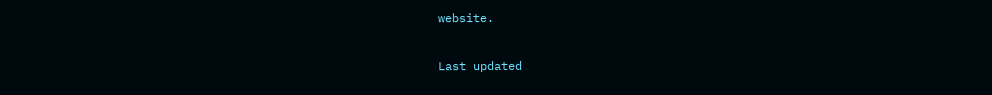website.

Last updated